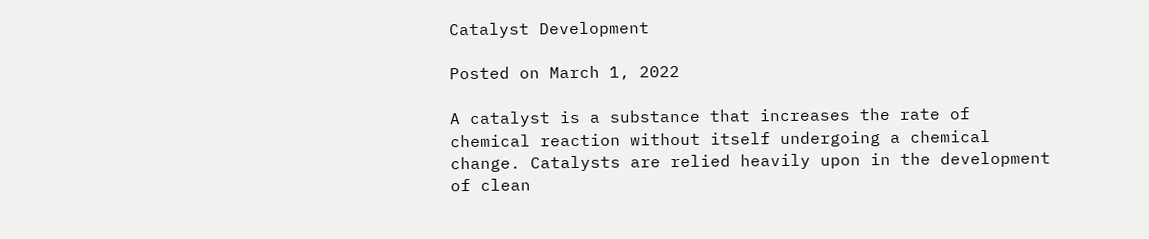Catalyst Development

Posted on March 1, 2022

A catalyst is a substance that increases the rate of chemical reaction without itself undergoing a chemical change. Catalysts are relied heavily upon in the development of clean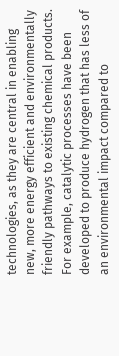technologies, as they are central in enabling new, more energy efficient and environmentally friendly pathways to existing chemical products. For example, catalytic processes have been developed to produce hydrogen that has less of an environmental impact compared to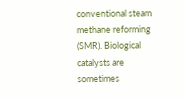conventional steam methane reforming (SMR). Biological catalysts are sometimes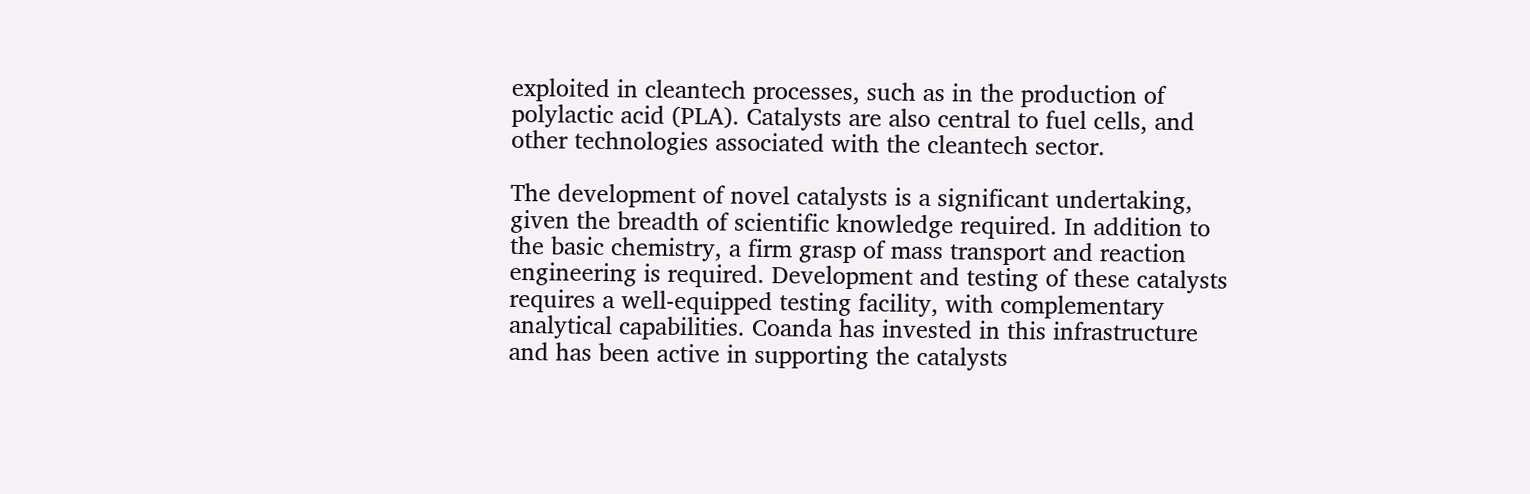exploited in cleantech processes, such as in the production of polylactic acid (PLA). Catalysts are also central to fuel cells, and other technologies associated with the cleantech sector.

The development of novel catalysts is a significant undertaking, given the breadth of scientific knowledge required. In addition to the basic chemistry, a firm grasp of mass transport and reaction engineering is required. Development and testing of these catalysts requires a well-equipped testing facility, with complementary analytical capabilities. Coanda has invested in this infrastructure and has been active in supporting the catalysts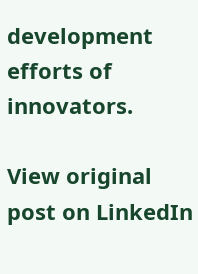development efforts of innovators.

View original post on LinkedIn